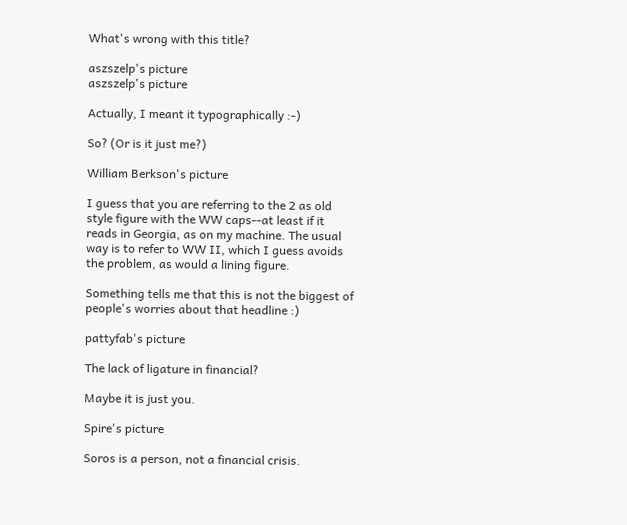What's wrong with this title?

aszszelp's picture
aszszelp's picture

Actually, I meant it typographically :-)

So? (Or is it just me?)

William Berkson's picture

I guess that you are referring to the 2 as old style figure with the WW caps--at least if it reads in Georgia, as on my machine. The usual way is to refer to WW II, which I guess avoids the problem, as would a lining figure.

Something tells me that this is not the biggest of people's worries about that headline :)

pattyfab's picture

The lack of ligature in financial?

Maybe it is just you.

Spire's picture

Soros is a person, not a financial crisis.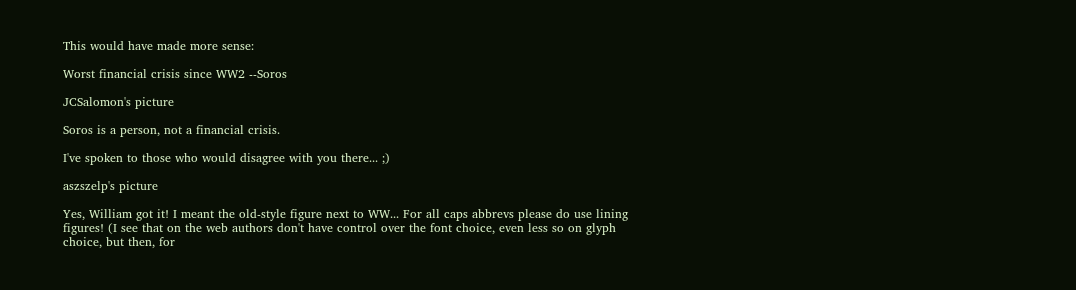This would have made more sense:

Worst financial crisis since WW2 --Soros

JCSalomon's picture

Soros is a person, not a financial crisis.

I've spoken to those who would disagree with you there... ;)

aszszelp's picture

Yes, William got it! I meant the old-style figure next to WW... For all caps abbrevs please do use lining figures! (I see that on the web authors don't have control over the font choice, even less so on glyph choice, but then, for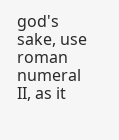god's sake, use roman numeral II, as it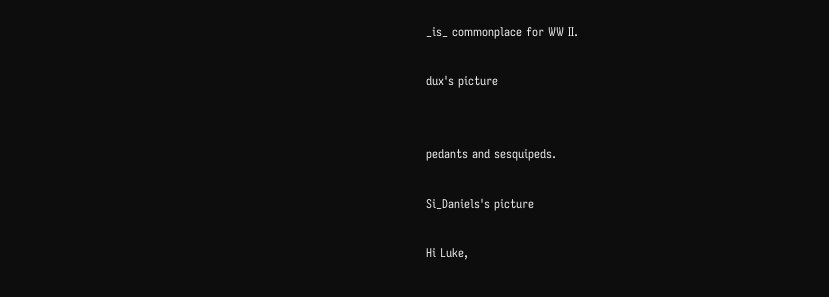_is_ commonplace for WW II.

dux's picture


pedants and sesquipeds.

Si_Daniels's picture

Hi Luke,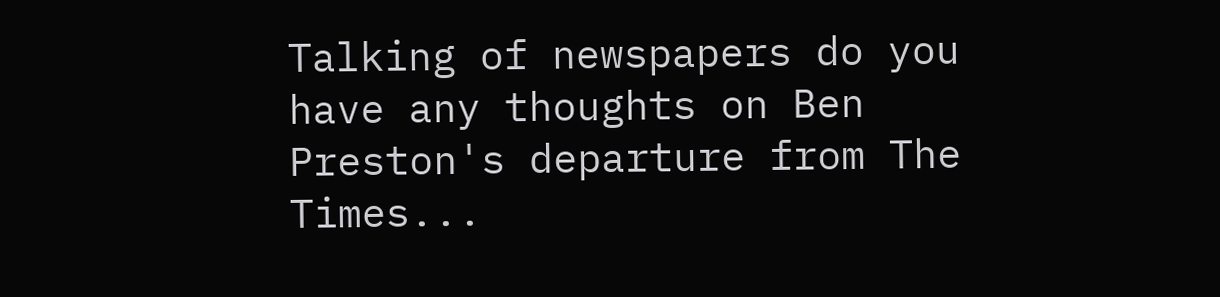Talking of newspapers do you have any thoughts on Ben Preston's departure from The Times...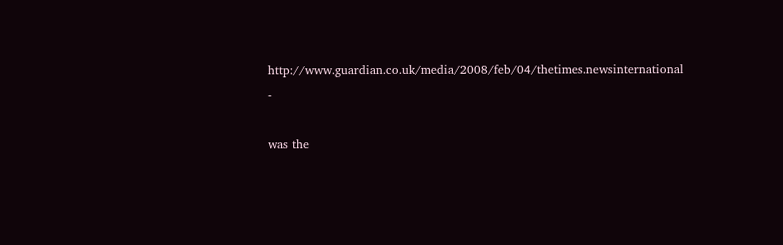http://www.guardian.co.uk/media/2008/feb/04/thetimes.newsinternational -

was the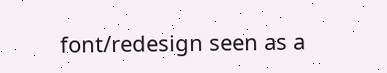font/redesign seen as a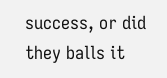success, or did they balls it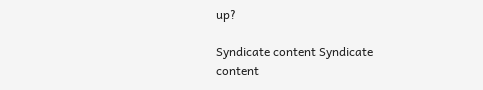up?

Syndicate content Syndicate content